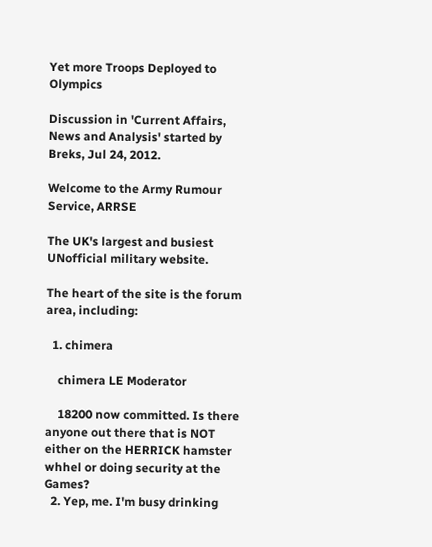Yet more Troops Deployed to Olympics

Discussion in 'Current Affairs, News and Analysis' started by Breks, Jul 24, 2012.

Welcome to the Army Rumour Service, ARRSE

The UK's largest and busiest UNofficial military website.

The heart of the site is the forum area, including:

  1. chimera

    chimera LE Moderator

    18200 now committed. Is there anyone out there that is NOT either on the HERRICK hamster whhel or doing security at the Games?
  2. Yep, me. I'm busy drinking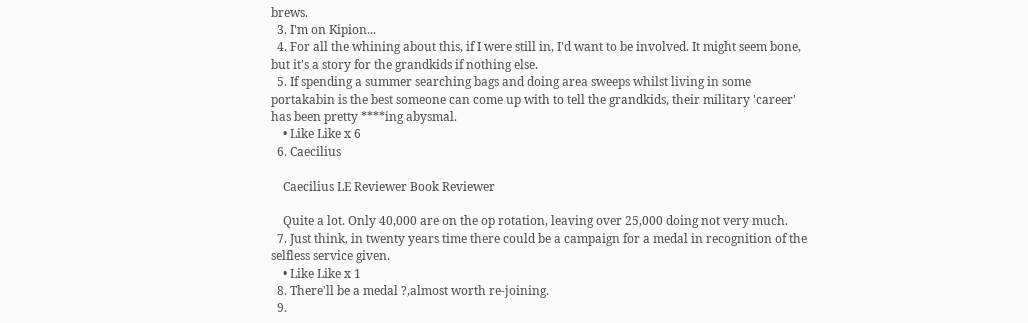brews.
  3. I'm on Kipion...
  4. For all the whining about this, if I were still in, I'd want to be involved. It might seem bone, but it's a story for the grandkids if nothing else.
  5. If spending a summer searching bags and doing area sweeps whilst living in some portakabin is the best someone can come up with to tell the grandkids, their military 'career' has been pretty ****ing abysmal.
    • Like Like x 6
  6. Caecilius

    Caecilius LE Reviewer Book Reviewer

    Quite a lot. Only 40,000 are on the op rotation, leaving over 25,000 doing not very much.
  7. Just think, in twenty years time there could be a campaign for a medal in recognition of the selfless service given.
    • Like Like x 1
  8. There'll be a medal ?,almost worth re-joining.
  9.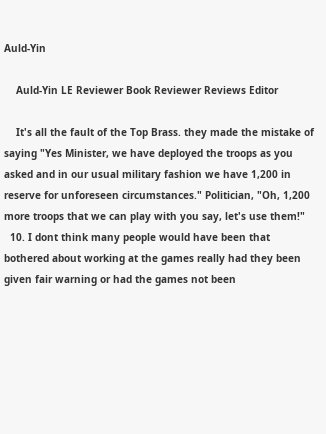Auld-Yin

    Auld-Yin LE Reviewer Book Reviewer Reviews Editor

    It's all the fault of the Top Brass. they made the mistake of saying "Yes Minister, we have deployed the troops as you asked and in our usual military fashion we have 1,200 in reserve for unforeseen circumstances." Politician, "Oh, 1,200 more troops that we can play with you say, let's use them!"
  10. I dont think many people would have been that bothered about working at the games really had they been given fair warning or had the games not been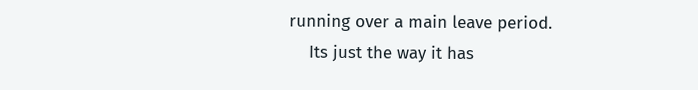running over a main leave period.
    Its just the way it has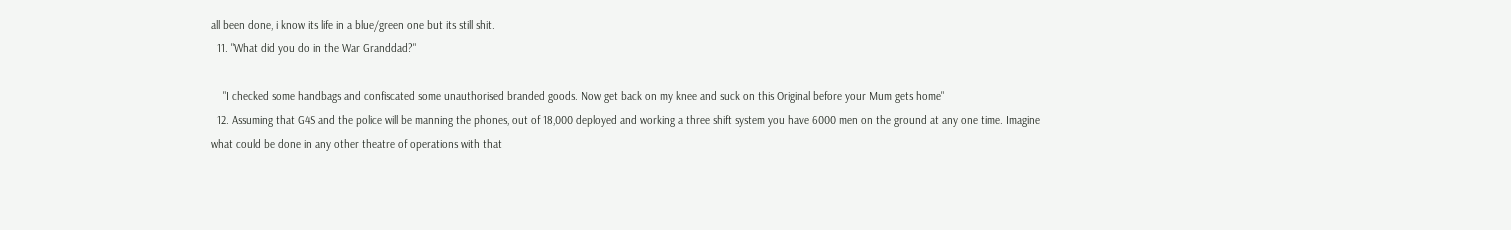all been done, i know its life in a blue/green one but its still shit.
  11. "What did you do in the War Granddad?"

    "I checked some handbags and confiscated some unauthorised branded goods. Now get back on my knee and suck on this Original before your Mum gets home"
  12. Assuming that G4S and the police will be manning the phones, out of 18,000 deployed and working a three shift system you have 6000 men on the ground at any one time. Imagine what could be done in any other theatre of operations with that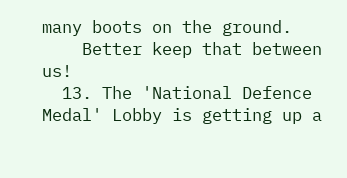many boots on the ground.
    Better keep that between us!
  13. The 'National Defence Medal' Lobby is getting up a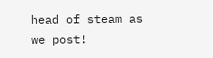head of steam as we post!